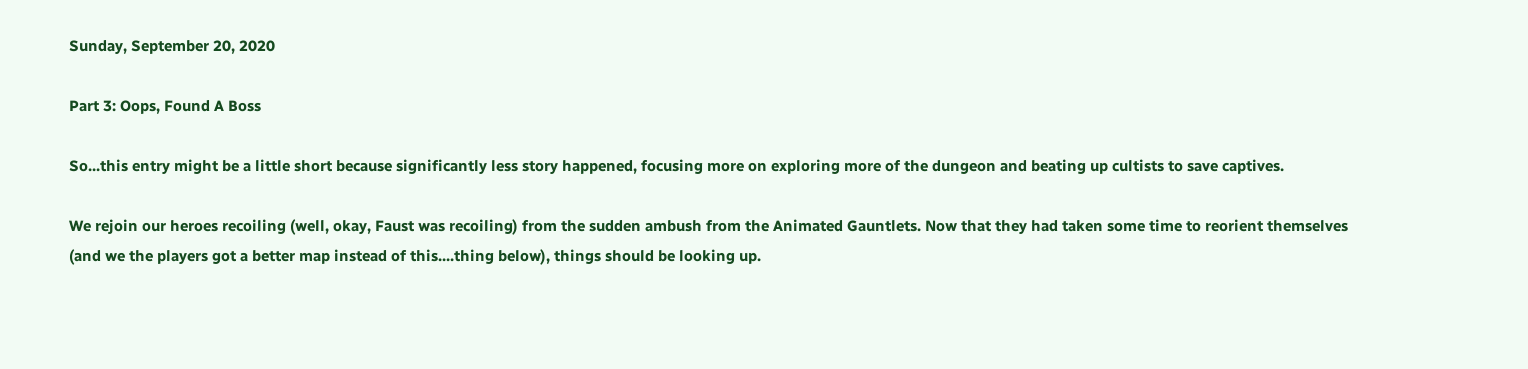Sunday, September 20, 2020

Part 3: Oops, Found A Boss

So...this entry might be a little short because significantly less story happened, focusing more on exploring more of the dungeon and beating up cultists to save captives.

We rejoin our heroes recoiling (well, okay, Faust was recoiling) from the sudden ambush from the Animated Gauntlets. Now that they had taken some time to reorient themselves (and we the players got a better map instead of this....thing below), things should be looking up.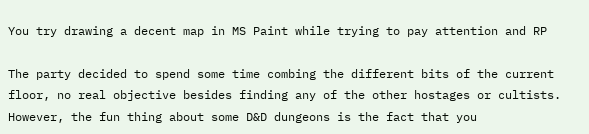You try drawing a decent map in MS Paint while trying to pay attention and RP

The party decided to spend some time combing the different bits of the current floor, no real objective besides finding any of the other hostages or cultists. However, the fun thing about some D&D dungeons is the fact that you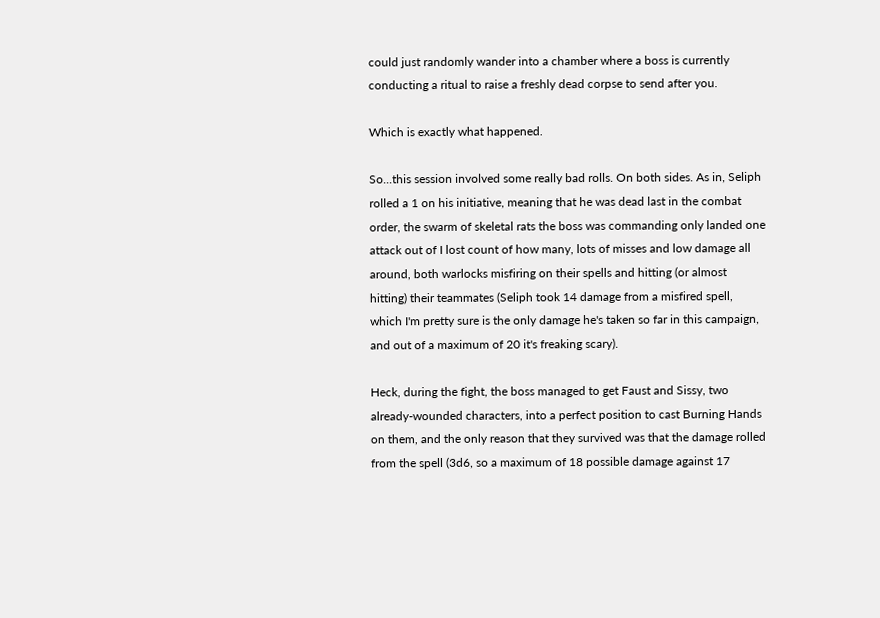could just randomly wander into a chamber where a boss is currently conducting a ritual to raise a freshly dead corpse to send after you.

Which is exactly what happened.

So...this session involved some really bad rolls. On both sides. As in, Seliph rolled a 1 on his initiative, meaning that he was dead last in the combat order, the swarm of skeletal rats the boss was commanding only landed one attack out of I lost count of how many, lots of misses and low damage all around, both warlocks misfiring on their spells and hitting (or almost hitting) their teammates (Seliph took 14 damage from a misfired spell, which I'm pretty sure is the only damage he's taken so far in this campaign, and out of a maximum of 20 it's freaking scary).

Heck, during the fight, the boss managed to get Faust and Sissy, two already-wounded characters, into a perfect position to cast Burning Hands on them, and the only reason that they survived was that the damage rolled from the spell (3d6, so a maximum of 18 possible damage against 17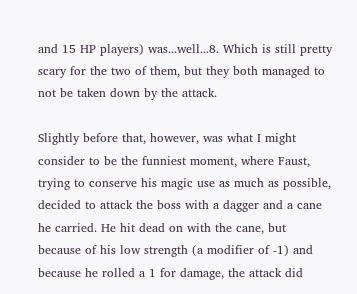and 15 HP players) was...well...8. Which is still pretty scary for the two of them, but they both managed to not be taken down by the attack.

Slightly before that, however, was what I might consider to be the funniest moment, where Faust, trying to conserve his magic use as much as possible, decided to attack the boss with a dagger and a cane he carried. He hit dead on with the cane, but because of his low strength (a modifier of -1) and because he rolled a 1 for damage, the attack did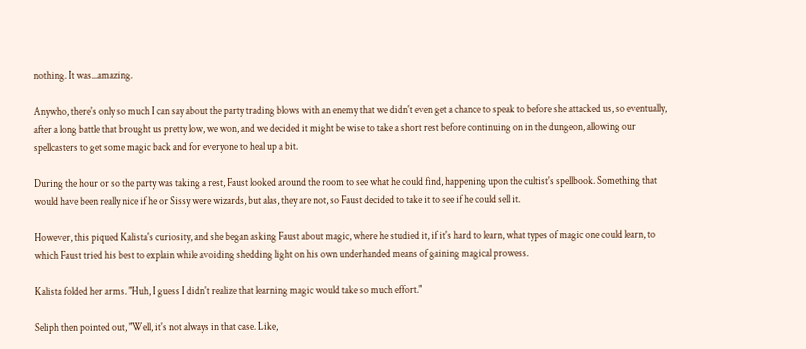nothing. It was...amazing.

Anywho, there's only so much I can say about the party trading blows with an enemy that we didn't even get a chance to speak to before she attacked us, so eventually, after a long battle that brought us pretty low, we won, and we decided it might be wise to take a short rest before continuing on in the dungeon, allowing our spellcasters to get some magic back and for everyone to heal up a bit.

During the hour or so the party was taking a rest, Faust looked around the room to see what he could find, happening upon the cultist's spellbook. Something that would have been really nice if he or Sissy were wizards, but alas, they are not, so Faust decided to take it to see if he could sell it.

However, this piqued Kalista's curiosity, and she began asking Faust about magic, where he studied it, if it's hard to learn, what types of magic one could learn, to which Faust tried his best to explain while avoiding shedding light on his own underhanded means of gaining magical prowess.

Kalista folded her arms. "Huh, I guess I didn't realize that learning magic would take so much effort."

Seliph then pointed out, "Well, it's not always in that case. Like,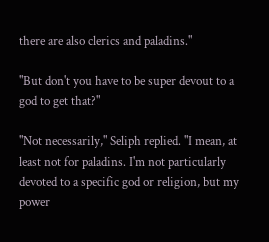there are also clerics and paladins."

"But don't you have to be super devout to a god to get that?"

"Not necessarily," Seliph replied. "I mean, at least not for paladins. I'm not particularly devoted to a specific god or religion, but my power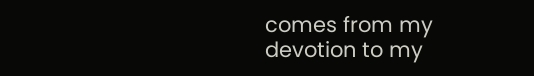comes from my devotion to my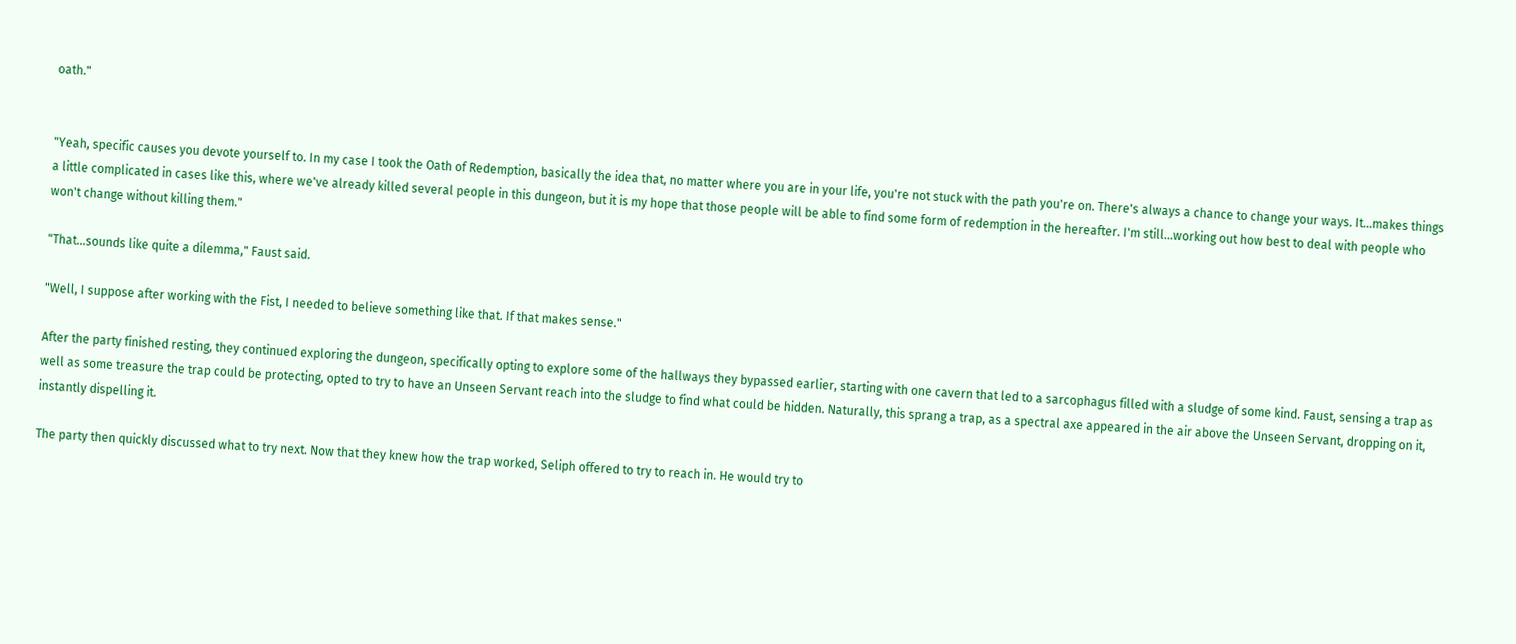oath."


"Yeah, specific causes you devote yourself to. In my case I took the Oath of Redemption, basically the idea that, no matter where you are in your life, you're not stuck with the path you're on. There's always a chance to change your ways. It...makes things a little complicated in cases like this, where we've already killed several people in this dungeon, but it is my hope that those people will be able to find some form of redemption in the hereafter. I'm still...working out how best to deal with people who won't change without killing them."

"That...sounds like quite a dilemma," Faust said.

"Well, I suppose after working with the Fist, I needed to believe something like that. If that makes sense."

After the party finished resting, they continued exploring the dungeon, specifically opting to explore some of the hallways they bypassed earlier, starting with one cavern that led to a sarcophagus filled with a sludge of some kind. Faust, sensing a trap as well as some treasure the trap could be protecting, opted to try to have an Unseen Servant reach into the sludge to find what could be hidden. Naturally, this sprang a trap, as a spectral axe appeared in the air above the Unseen Servant, dropping on it, instantly dispelling it.

The party then quickly discussed what to try next. Now that they knew how the trap worked, Seliph offered to try to reach in. He would try to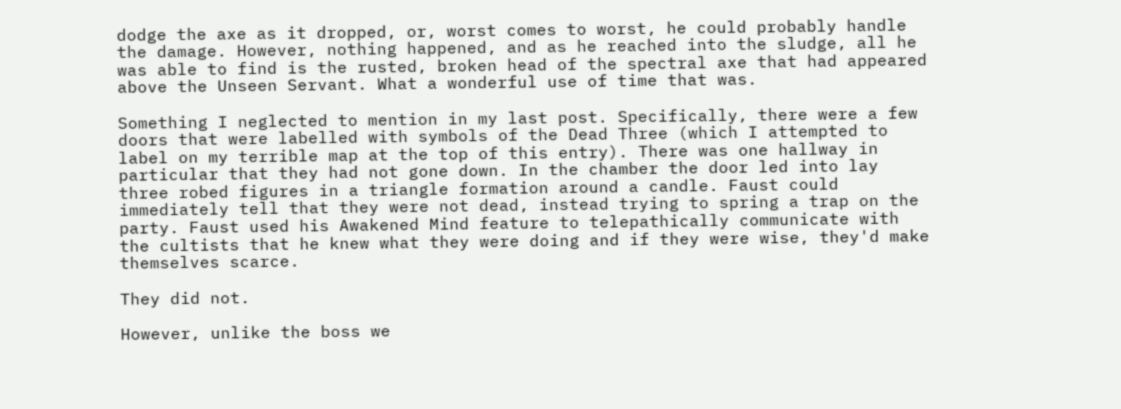dodge the axe as it dropped, or, worst comes to worst, he could probably handle the damage. However, nothing happened, and as he reached into the sludge, all he was able to find is the rusted, broken head of the spectral axe that had appeared above the Unseen Servant. What a wonderful use of time that was.

Something I neglected to mention in my last post. Specifically, there were a few doors that were labelled with symbols of the Dead Three (which I attempted to label on my terrible map at the top of this entry). There was one hallway in particular that they had not gone down. In the chamber the door led into lay three robed figures in a triangle formation around a candle. Faust could immediately tell that they were not dead, instead trying to spring a trap on the party. Faust used his Awakened Mind feature to telepathically communicate with the cultists that he knew what they were doing and if they were wise, they'd make themselves scarce.

They did not.

However, unlike the boss we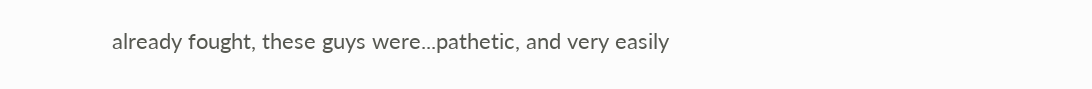already fought, these guys were...pathetic, and very easily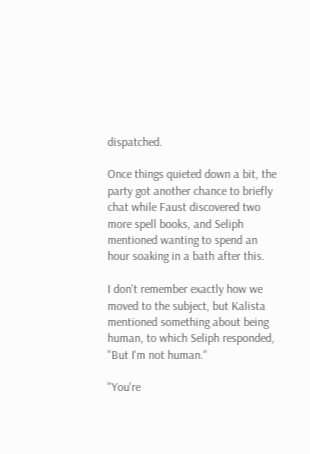dispatched.

Once things quieted down a bit, the party got another chance to briefly chat while Faust discovered two more spell books, and Seliph mentioned wanting to spend an hour soaking in a bath after this.

I don't remember exactly how we moved to the subject, but Kalista mentioned something about being human, to which Seliph responded, "But I'm not human."

"You're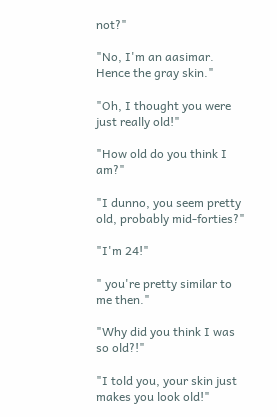not?"

"No, I'm an aasimar. Hence the gray skin."

"Oh, I thought you were just really old!"

"How old do you think I am?"

"I dunno, you seem pretty old, probably mid-forties?"

"I'm 24!"

" you're pretty similar to me then."

"Why did you think I was so old?!"

"I told you, your skin just makes you look old!"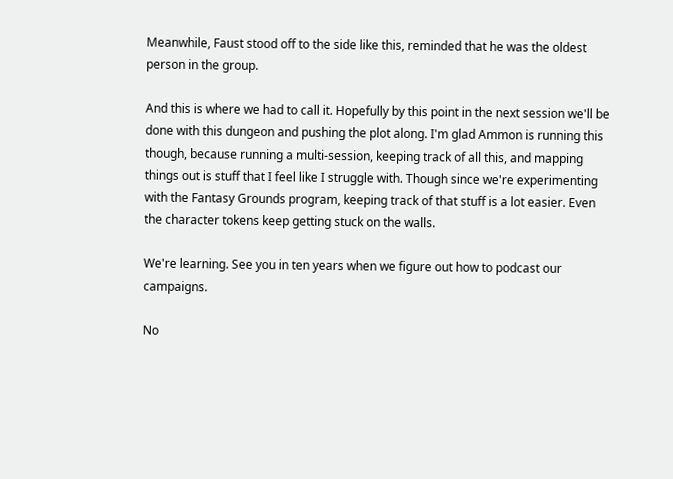Meanwhile, Faust stood off to the side like this, reminded that he was the oldest person in the group.

And this is where we had to call it. Hopefully by this point in the next session we'll be done with this dungeon and pushing the plot along. I'm glad Ammon is running this though, because running a multi-session, keeping track of all this, and mapping things out is stuff that I feel like I struggle with. Though since we're experimenting with the Fantasy Grounds program, keeping track of that stuff is a lot easier. Even the character tokens keep getting stuck on the walls.

We're learning. See you in ten years when we figure out how to podcast our campaigns.

No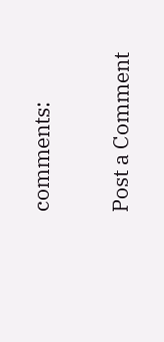comments:

Post a Comment